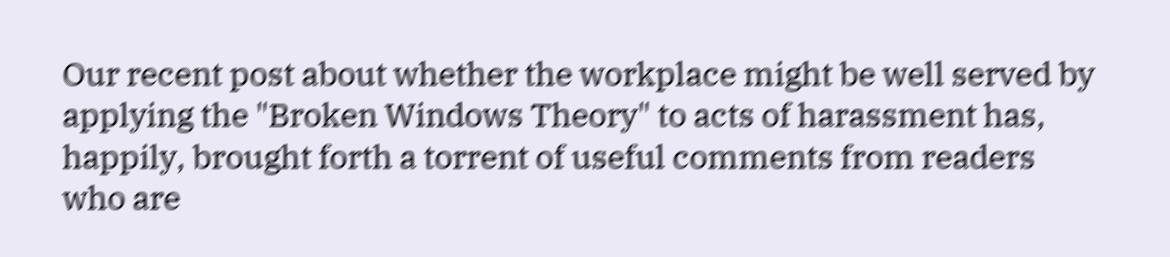Our recent post about whether the workplace might be well served by applying the "Broken Windows Theory" to acts of harassment has, happily, brought forth a torrent of useful comments from readers who are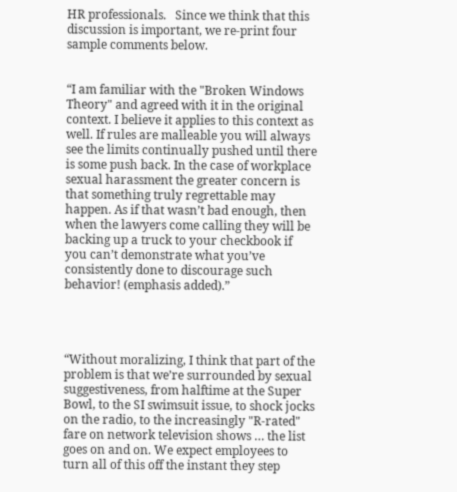HR professionals.   Since we think that this discussion is important, we re-print four sample comments below.


“I am familiar with the "Broken Windows Theory" and agreed with it in the original context. I believe it applies to this context as well. If rules are malleable you will always see the limits continually pushed until there is some push back. In the case of workplace sexual harassment the greater concern is that something truly regrettable may happen. As if that wasn’t bad enough, then when the lawyers come calling they will be backing up a truck to your checkbook if you can’t demonstrate what you’ve consistently done to discourage such behavior! (emphasis added).”




“Without moralizing, I think that part of the problem is that we’re surrounded by sexual suggestiveness, from halftime at the Super Bowl, to the SI swimsuit issue, to shock jocks on the radio, to the increasingly "R-rated" fare on network television shows … the list goes on and on. We expect employees to turn all of this off the instant they step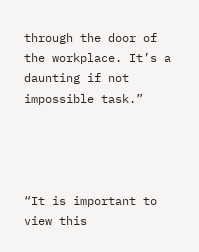through the door of the workplace. It’s a daunting if not impossible task.”




“It is important to view this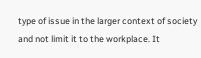type of issue in the larger context of society and not limit it to the workplace. It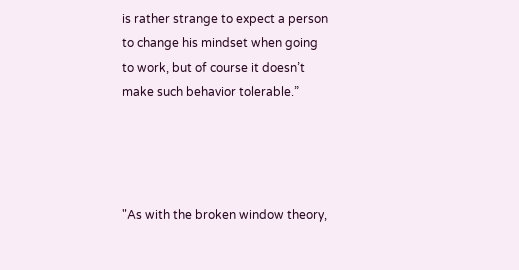is rather strange to expect a person to change his mindset when going to work, but of course it doesn’t make such behavior tolerable.”




"As with the broken window theory,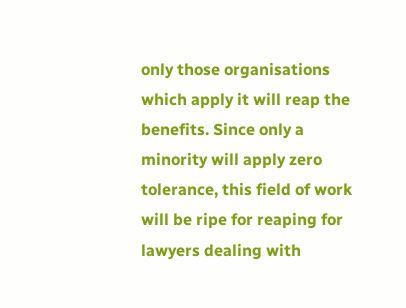only those organisations which apply it will reap the benefits. Since only a minority will apply zero tolerance, this field of work will be ripe for reaping for lawyers dealing with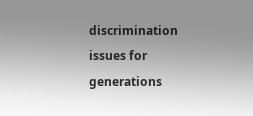discrimination issues for generations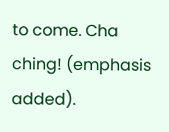to come. Cha ching! (emphasis added).